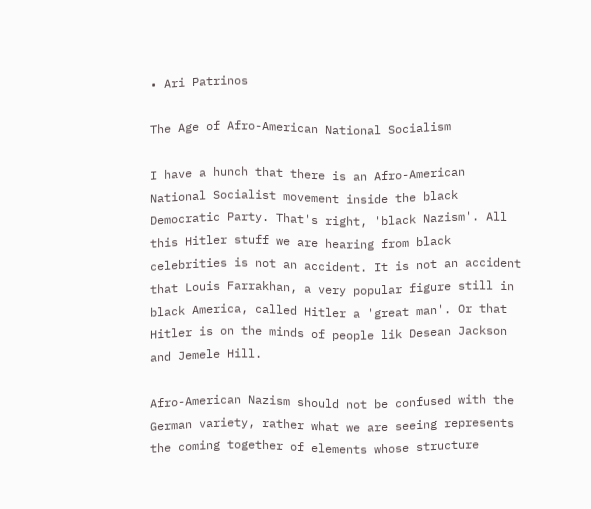• Ari Patrinos

The Age of Afro-American National Socialism

I have a hunch that there is an Afro-American National Socialist movement inside the black Democratic Party. That's right, 'black Nazism'. All this Hitler stuff we are hearing from black celebrities is not an accident. It is not an accident that Louis Farrakhan, a very popular figure still in black America, called Hitler a 'great man'. Or that Hitler is on the minds of people lik Desean Jackson and Jemele Hill.

Afro-American Nazism should not be confused with the German variety, rather what we are seeing represents the coming together of elements whose structure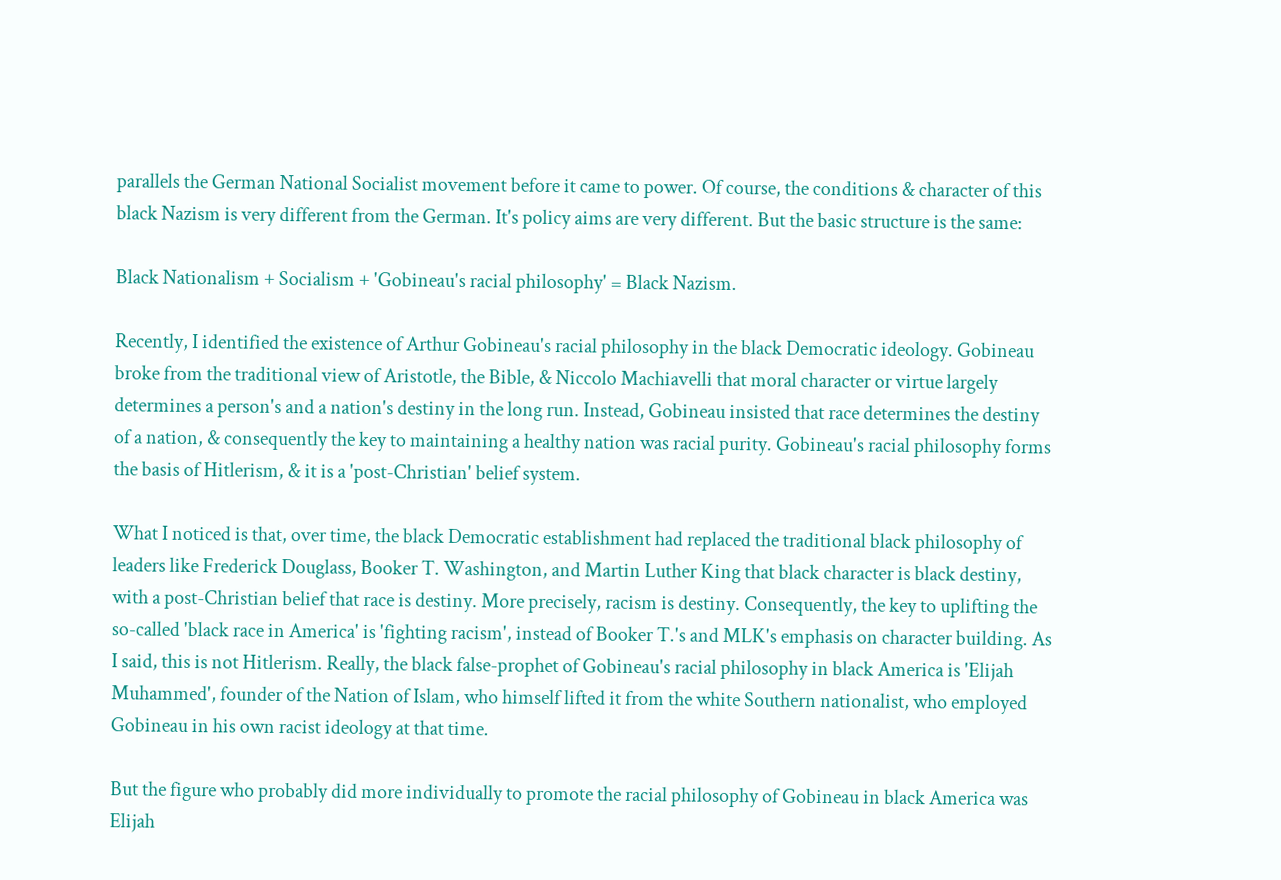parallels the German National Socialist movement before it came to power. Of course, the conditions & character of this black Nazism is very different from the German. It's policy aims are very different. But the basic structure is the same:

Black Nationalism + Socialism + 'Gobineau's racial philosophy' = Black Nazism.

Recently, I identified the existence of Arthur Gobineau's racial philosophy in the black Democratic ideology. Gobineau broke from the traditional view of Aristotle, the Bible, & Niccolo Machiavelli that moral character or virtue largely determines a person's and a nation's destiny in the long run. Instead, Gobineau insisted that race determines the destiny of a nation, & consequently the key to maintaining a healthy nation was racial purity. Gobineau's racial philosophy forms the basis of Hitlerism, & it is a 'post-Christian' belief system.

What I noticed is that, over time, the black Democratic establishment had replaced the traditional black philosophy of leaders like Frederick Douglass, Booker T. Washington, and Martin Luther King that black character is black destiny, with a post-Christian belief that race is destiny. More precisely, racism is destiny. Consequently, the key to uplifting the so-called 'black race in America' is 'fighting racism', instead of Booker T.'s and MLK's emphasis on character building. As I said, this is not Hitlerism. Really, the black false-prophet of Gobineau's racial philosophy in black America is 'Elijah Muhammed', founder of the Nation of Islam, who himself lifted it from the white Southern nationalist, who employed Gobineau in his own racist ideology at that time.

But the figure who probably did more individually to promote the racial philosophy of Gobineau in black America was Elijah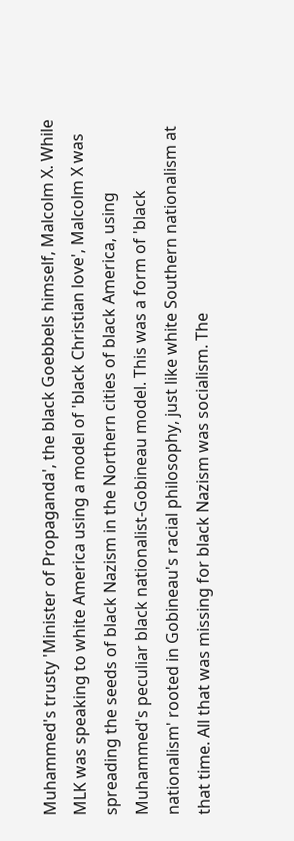Muhammed's trusty 'Minister of Propaganda', the black Goebbels himself, Malcolm X. While MLK was speaking to white America using a model of 'black Christian love', Malcolm X was spreading the seeds of black Nazism in the Northern cities of black America, using Muhammed's peculiar black nationalist-Gobineau model. This was a form of 'black nationalism' rooted in Gobineau's racial philosophy, just like white Southern nationalism at that time. All that was missing for black Nazism was socialism. The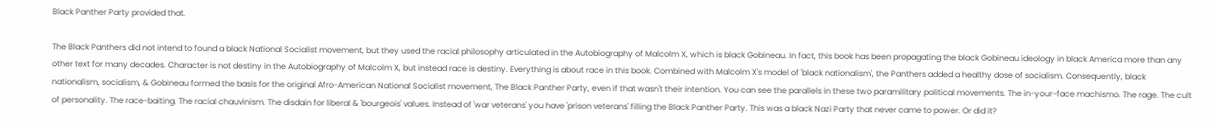Black Panther Party provided that.

The Black Panthers did not intend to found a black National Socialist movement, but they used the racial philosophy articulated in the Autobiography of Malcolm X, which is black Gobineau. In fact, this book has been propagating the black Gobineau ideology in black America more than any other text for many decades. Character is not destiny in the Autobiography of Malcolm X, but instead race is destiny. Everything is about race in this book. Combined with Malcolm X's model of 'black nationalism', the Panthers added a healthy dose of socialism. Consequently, black nationalism, socialism, & Gobineau formed the basis for the original Afro-American National Socialist movement, The Black Panther Party, even if that wasn't their intention. You can see the parallels in these two paramilitary political movements. The in-your-face machismo. The rage. The cult of personality. The race-baiting. The racial chauvinism. The disdain for liberal & 'bourgeois' values. Instead of 'war veterans' you have 'prison veterans' filling the Black Panther Party. This was a black Nazi Party that never came to power. Or did it?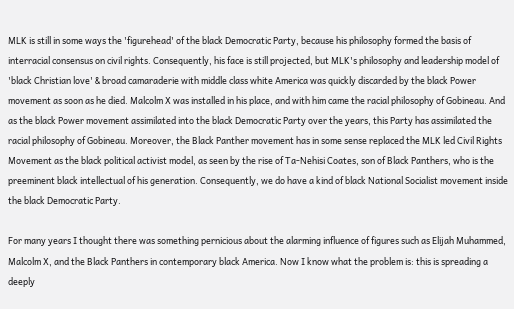MLK is still in some ways the 'figurehead' of the black Democratic Party, because his philosophy formed the basis of interracial consensus on civil rights. Consequently, his face is still projected, but MLK's philosophy and leadership model of 'black Christian love' & broad camaraderie with middle class white America was quickly discarded by the black Power movement as soon as he died. Malcolm X was installed in his place, and with him came the racial philosophy of Gobineau. And as the black Power movement assimilated into the black Democratic Party over the years, this Party has assimilated the racial philosophy of Gobineau. Moreover, the Black Panther movement has in some sense replaced the MLK led Civil Rights Movement as the black political activist model, as seen by the rise of Ta-Nehisi Coates, son of Black Panthers, who is the preeminent black intellectual of his generation. Consequently, we do have a kind of black National Socialist movement inside the black Democratic Party.

For many years I thought there was something pernicious about the alarming influence of figures such as Elijah Muhammed, Malcolm X, and the Black Panthers in contemporary black America. Now I know what the problem is: this is spreading a deeply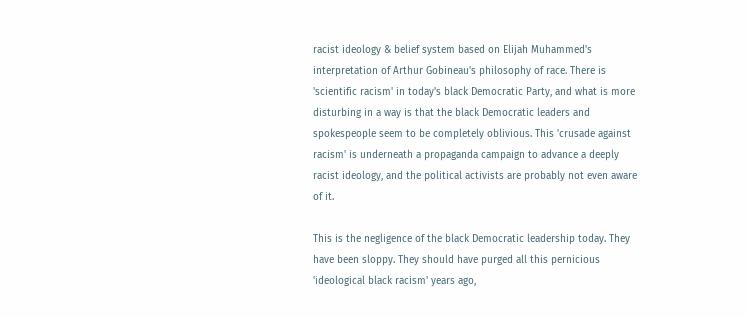racist ideology & belief system based on Elijah Muhammed's interpretation of Arthur Gobineau's philosophy of race. There is 'scientific racism' in today's black Democratic Party, and what is more disturbing in a way is that the black Democratic leaders and spokespeople seem to be completely oblivious. This 'crusade against racism' is underneath a propaganda campaign to advance a deeply racist ideology, and the political activists are probably not even aware of it.

This is the negligence of the black Democratic leadership today. They have been sloppy. They should have purged all this pernicious 'ideological black racism' years ago,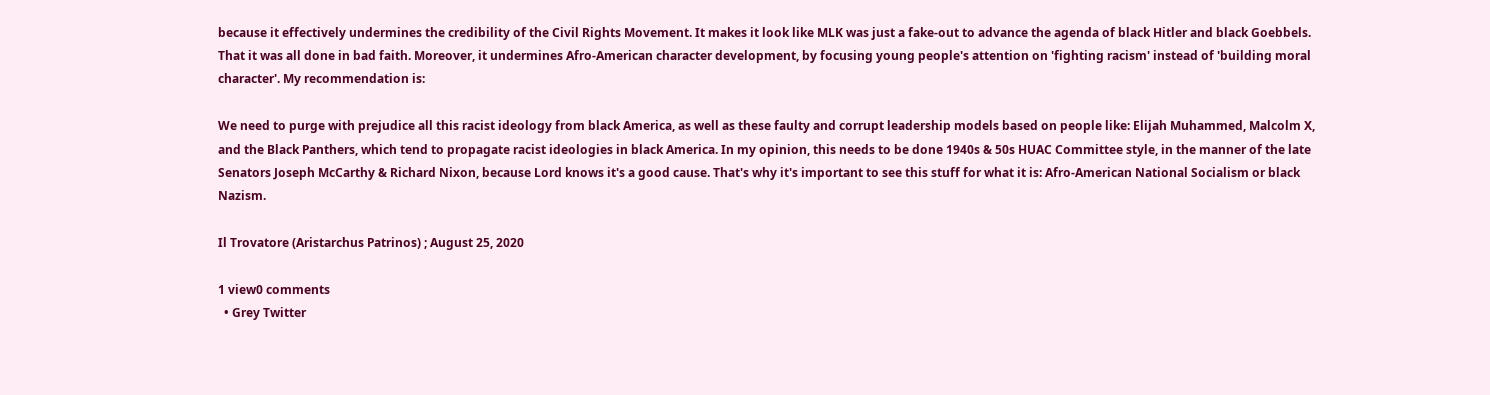because it effectively undermines the credibility of the Civil Rights Movement. It makes it look like MLK was just a fake-out to advance the agenda of black Hitler and black Goebbels. That it was all done in bad faith. Moreover, it undermines Afro-American character development, by focusing young people's attention on 'fighting racism' instead of 'building moral character'. My recommendation is:

We need to purge with prejudice all this racist ideology from black America, as well as these faulty and corrupt leadership models based on people like: Elijah Muhammed, Malcolm X, and the Black Panthers, which tend to propagate racist ideologies in black America. In my opinion, this needs to be done 1940s & 50s HUAC Committee style, in the manner of the late Senators Joseph McCarthy & Richard Nixon, because Lord knows it's a good cause. That's why it's important to see this stuff for what it is: Afro-American National Socialism or black Nazism.

Il Trovatore (Aristarchus Patrinos) ; August 25, 2020

1 view0 comments
  • Grey Twitter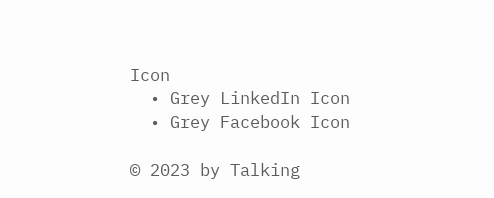Icon
  • Grey LinkedIn Icon
  • Grey Facebook Icon

© 2023 by Talking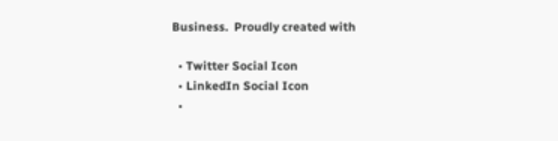Business.  Proudly created with

  • Twitter Social Icon
  • LinkedIn Social Icon
  •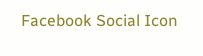Facebook Social Icon